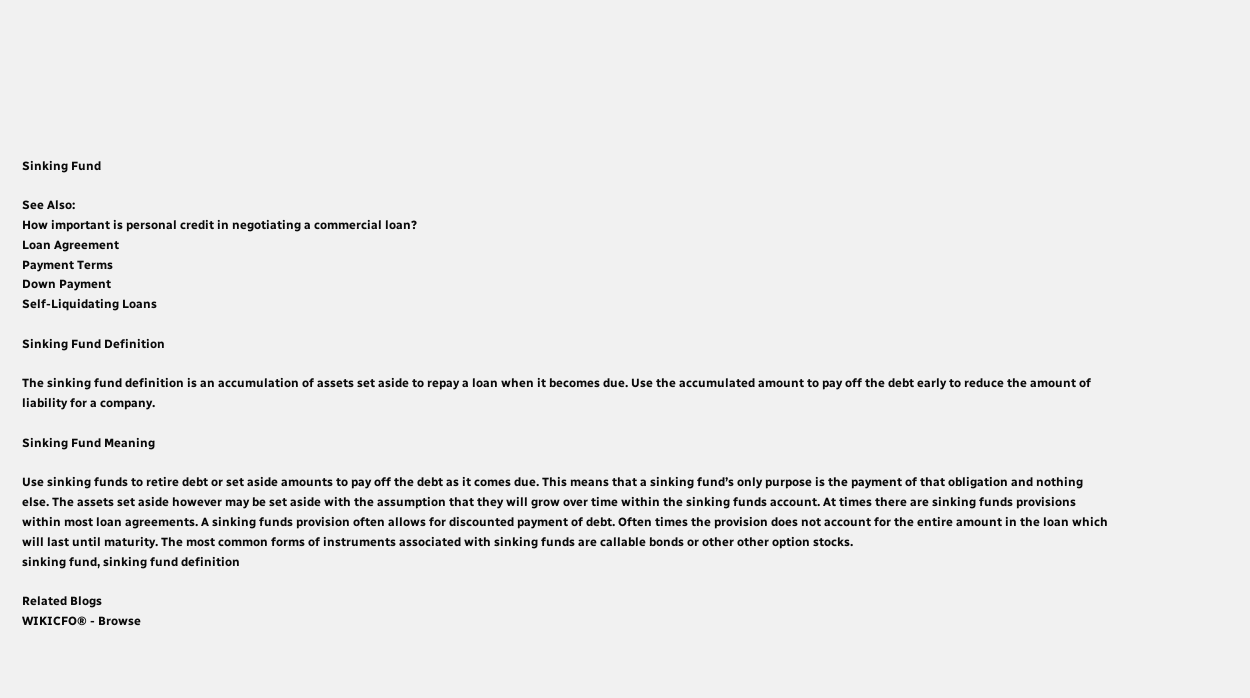Sinking Fund

See Also:
How important is personal credit in negotiating a commercial loan?
Loan Agreement
Payment Terms
Down Payment
Self-Liquidating Loans

Sinking Fund Definition

The sinking fund definition is an accumulation of assets set aside to repay a loan when it becomes due. Use the accumulated amount to pay off the debt early to reduce the amount of liability for a company.

Sinking Fund Meaning

Use sinking funds to retire debt or set aside amounts to pay off the debt as it comes due. This means that a sinking fund’s only purpose is the payment of that obligation and nothing else. The assets set aside however may be set aside with the assumption that they will grow over time within the sinking funds account. At times there are sinking funds provisions within most loan agreements. A sinking funds provision often allows for discounted payment of debt. Often times the provision does not account for the entire amount in the loan which will last until maturity. The most common forms of instruments associated with sinking funds are callable bonds or other other option stocks.
sinking fund, sinking fund definition

Related Blogs
WIKICFO® - Browse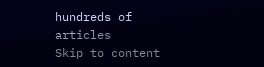hundreds of articles
Skip to content